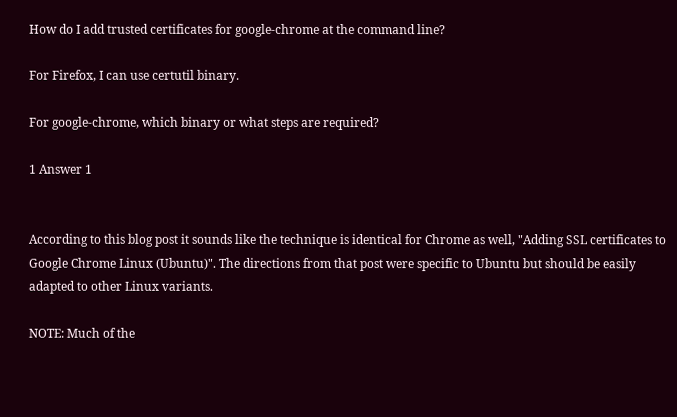How do I add trusted certificates for google-chrome at the command line?

For Firefox, I can use certutil binary.

For google-chrome, which binary or what steps are required?

1 Answer 1


According to this blog post it sounds like the technique is identical for Chrome as well, "Adding SSL certificates to Google Chrome Linux (Ubuntu)". The directions from that post were specific to Ubuntu but should be easily adapted to other Linux variants.

NOTE: Much of the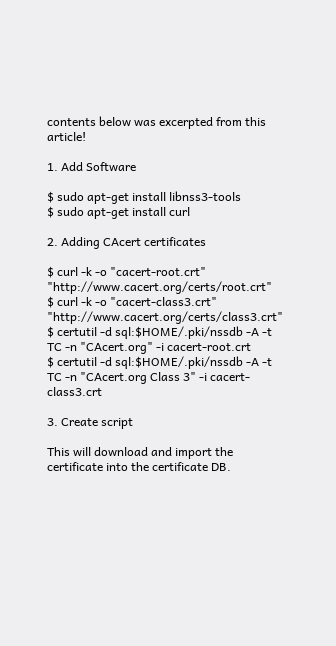contents below was excerpted from this article!

1. Add Software

$ sudo apt-get install libnss3-tools
$ sudo apt-get install curl

2. Adding CAcert certificates

$ curl -k -o "cacert-root.crt"   "http://www.cacert.org/certs/root.crt"
$ curl -k -o "cacert-class3.crt" "http://www.cacert.org/certs/class3.crt"
$ certutil -d sql:$HOME/.pki/nssdb -A -t TC -n "CAcert.org" -i cacert-root.crt
$ certutil -d sql:$HOME/.pki/nssdb -A -t TC -n "CAcert.org Class 3" -i cacert-class3.crt

3. Create script

This will download and import the certificate into the certificate DB.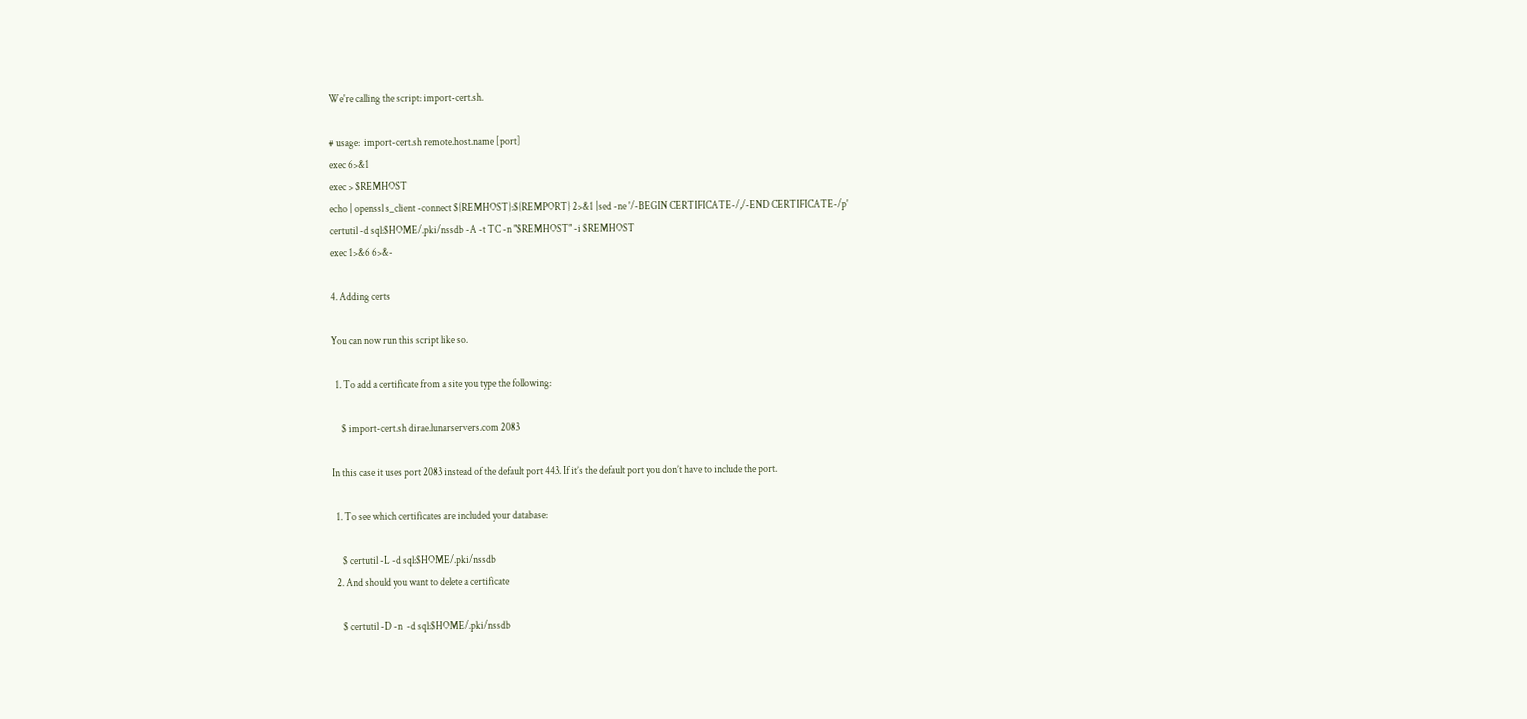We're calling the script: import-cert.sh.

# usage:  import-cert.sh remote.host.name [port]
exec 6>&1
exec > $REMHOST
echo | openssl s_client -connect ${REMHOST}:${REMPORT} 2>&1 |sed -ne '/-BEGIN CERTIFICATE-/,/-END CERTIFICATE-/p'
certutil -d sql:$HOME/.pki/nssdb -A -t TC -n "$REMHOST" -i $REMHOST
exec 1>&6 6>&-

4. Adding certs

You can now run this script like so.

  1. To add a certificate from a site you type the following:

     $ import-cert.sh dirae.lunarservers.com 2083

In this case it uses port 2083 instead of the default port 443. If it’s the default port you don’t have to include the port.

  1. To see which certificates are included your database:

     $ certutil -L -d sql:$HOME/.pki/nssdb
  2. And should you want to delete a certificate

     $ certutil -D -n  -d sql:$HOME/.pki/nssdb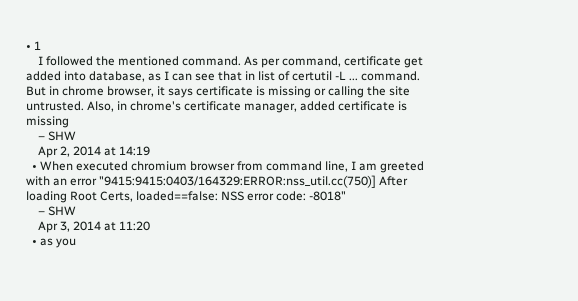• 1
    I followed the mentioned command. As per command, certificate get added into database, as I can see that in list of certutil -L ... command. But in chrome browser, it says certificate is missing or calling the site untrusted. Also, in chrome's certificate manager, added certificate is missing
    – SHW
    Apr 2, 2014 at 14:19
  • When executed chromium browser from command line, I am greeted with an error "9415:9415:0403/164329:ERROR:nss_util.cc(750)] After loading Root Certs, loaded==false: NSS error code: -8018"
    – SHW
    Apr 3, 2014 at 11:20
  • as you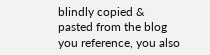blindly copied & pasted from the blog you reference, you also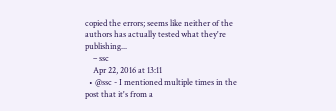copied the errors; seems like neither of the authors has actually tested what they're publishing...
    – ssc
    Apr 22, 2016 at 13:11
  • @ssc - I mentioned multiple times in the post that it's from a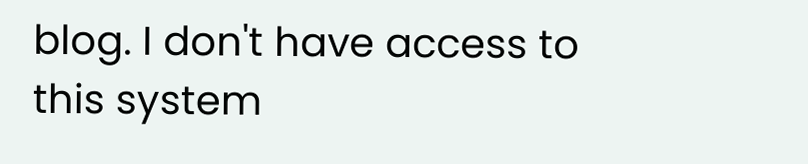blog. I don't have access to this system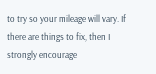to try so your mileage will vary. If there are things to fix, then I strongly encourage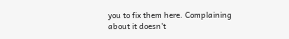you to fix them here. Complaining about it doesn't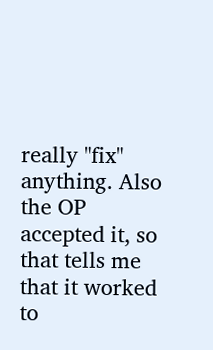really "fix" anything. Also the OP accepted it, so that tells me that it worked to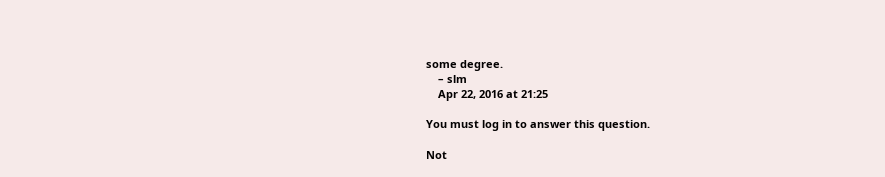some degree.
    – slm
    Apr 22, 2016 at 21:25

You must log in to answer this question.

Not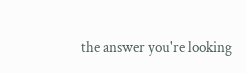the answer you're looking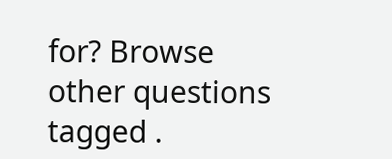for? Browse other questions tagged .